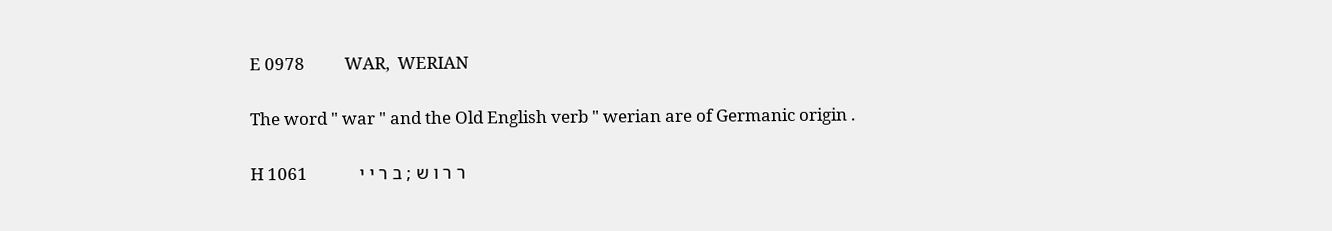E 0978          WAR,  WERIAN

The word " war " and the Old English verb " werian are of Germanic origin .

H 1061             ר ר ו ש ; ב ר י י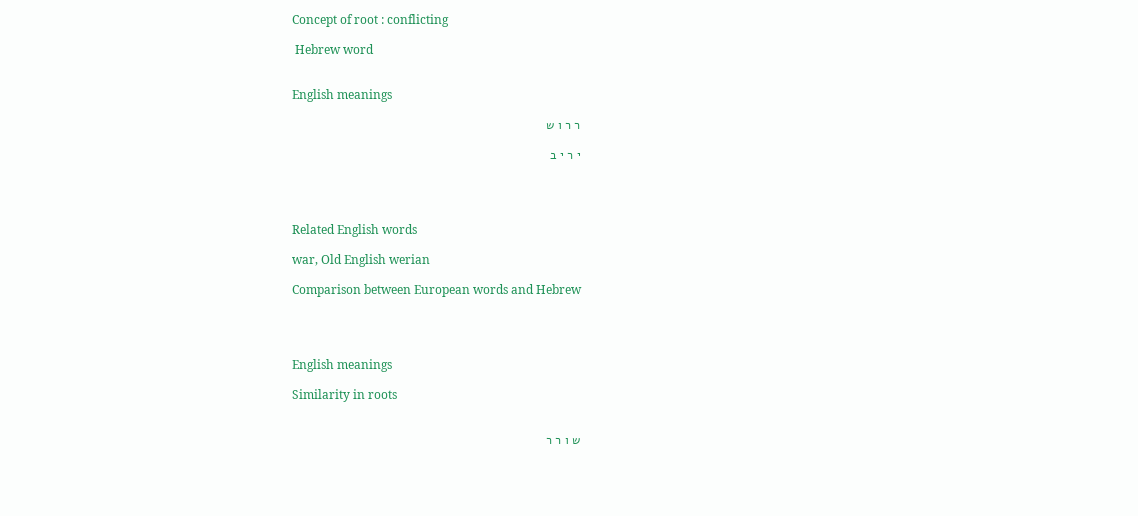Concept of root : conflicting

 Hebrew word


English meanings

ר ר ו ש

י ר י ב




Related English words

war, Old English werian

Comparison between European words and Hebrew




English meanings

Similarity in roots


ש ו ר ר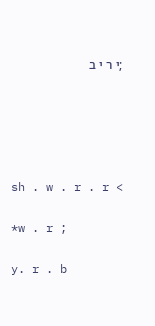;י ר י ב





sh . w . r . r <

*w . r ;

y. r . b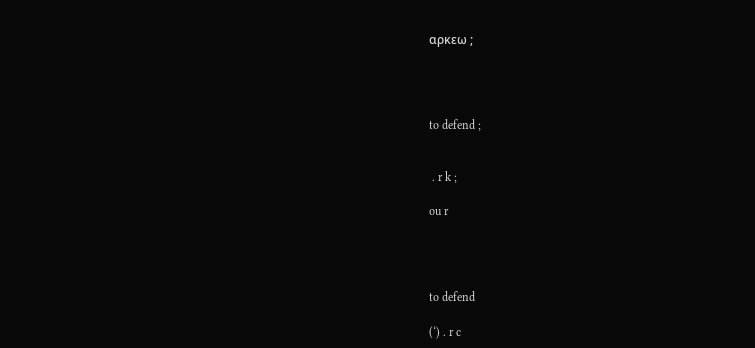αρκεω ;




to defend ;


 . r k ;

ou r




to defend

(‘) . r c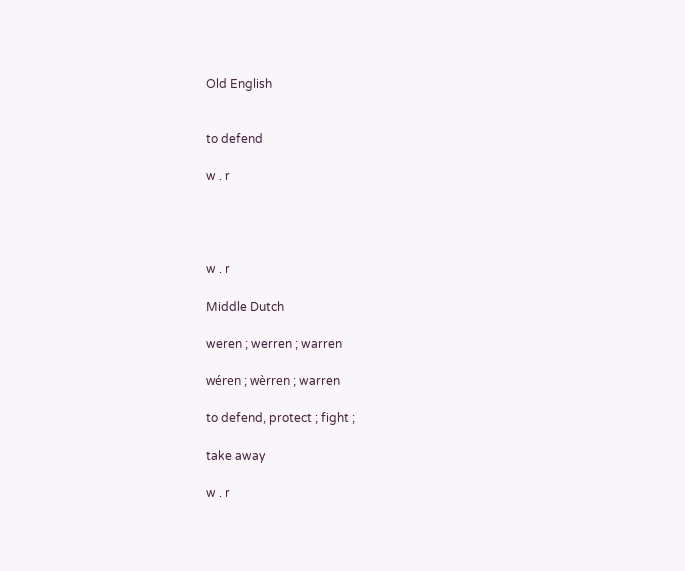Old English


to defend

w . r




w . r

Middle Dutch

weren ; werren ; warren

wéren ; wèrren ; warren

to defend, protect ; fight ;

take away

w . r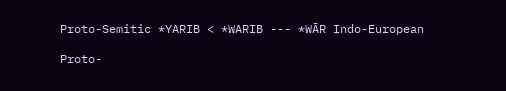Proto-Semitic *YARIB < *WARIB --- *WĀR Indo-European

Proto-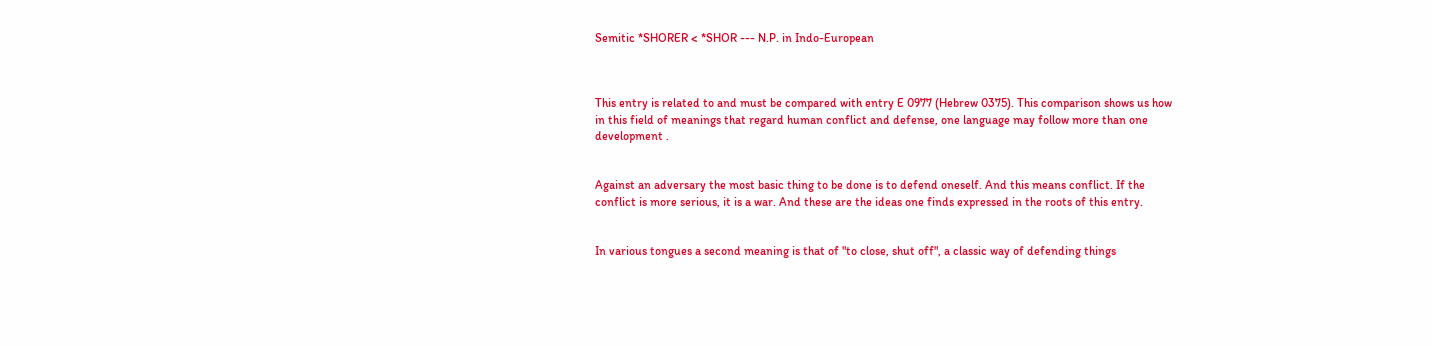Semitic *SHORER < *SHOR --- N.P. in Indo-European



This entry is related to and must be compared with entry E 0977 (Hebrew 0375). This comparison shows us how in this field of meanings that regard human conflict and defense, one language may follow more than one development .


Against an adversary the most basic thing to be done is to defend oneself. And this means conflict. If the conflict is more serious, it is a war. And these are the ideas one finds expressed in the roots of this entry.


In various tongues a second meaning is that of "to close, shut off", a classic way of defending things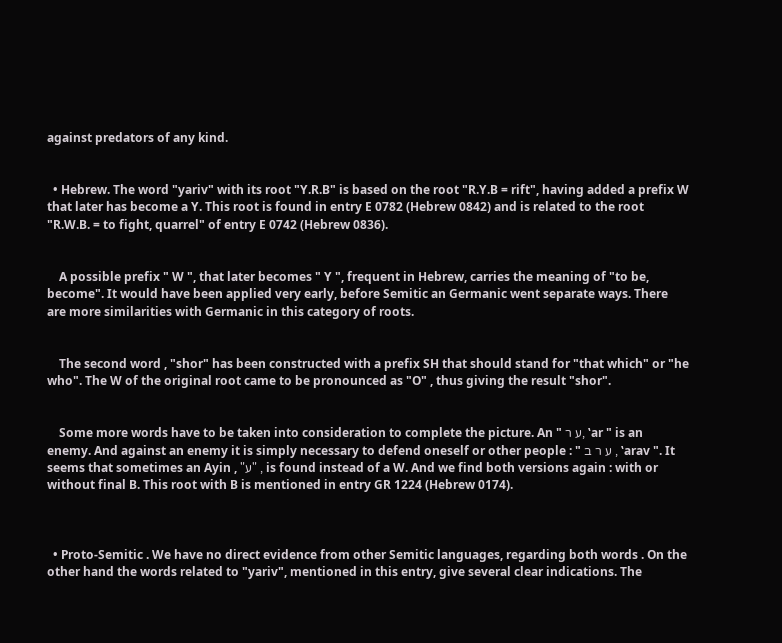against predators of any kind.


  • Hebrew. The word "yariv" with its root "Y.R.B" is based on the root "R.Y.B = rift", having added a prefix W that later has become a Y. This root is found in entry E 0782 (Hebrew 0842) and is related to the root "R.W.B. = to fight, quarrel" of entry E 0742 (Hebrew 0836).


    A possible prefix " W ", that later becomes " Y ", frequent in Hebrew, carries the meaning of "to be, become". It would have been applied very early, before Semitic an Germanic went separate ways. There are more similarities with Germanic in this category of roots.


    The second word , "shor" has been constructed with a prefix SH that should stand for "that which" or "he who". The W of the original root came to be pronounced as "O" , thus giving the result "shor".


    Some more words have to be taken into consideration to complete the picture. An " ע ר, ‛ar " is an enemy. And against an enemy it is simply necessary to defend oneself or other people : " ע ר ב , ‛arav ". It seems that sometimes an Ayin , "ע" , is found instead of a W. And we find both versions again : with or without final B. This root with B is mentioned in entry GR 1224 (Hebrew 0174).



  • Proto-Semitic . We have no direct evidence from other Semitic languages, regarding both words . On the other hand the words related to "yariv", mentioned in this entry, give several clear indications. The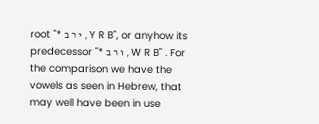root "* י ר ב , Y R B", or anyhow its predecessor "* ו ר ב , W R B" . For the comparison we have the vowels as seen in Hebrew, that may well have been in use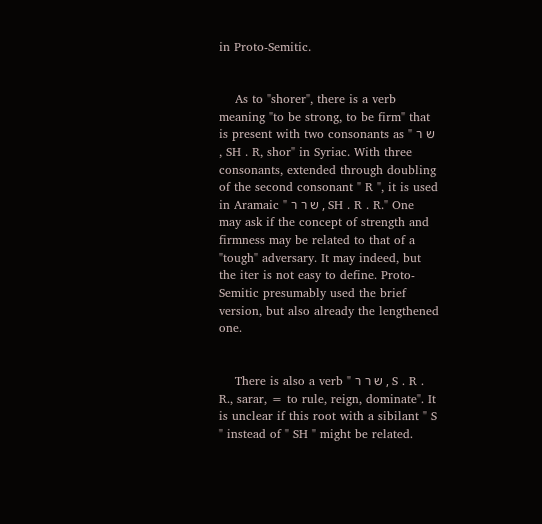in Proto-Semitic.


    As to "shorer", there is a verb meaning "to be strong, to be firm" that is present with two consonants as " ש ר , SH . R, shor" in Syriac. With three consonants, extended through doubling of the second consonant " R ", it is used in Aramaic " ש ר ר , SH . R . R." One may ask if the concept of strength and firmness may be related to that of a "tough" adversary. It may indeed, but the iter is not easy to define. Proto-Semitic presumably used the brief version, but also already the lengthened one.


    There is also a verb " ש ר ר , S . R . R., sarar, = to rule, reign, dominate". It is unclear if this root with a sibilant " S " instead of " SH " might be related.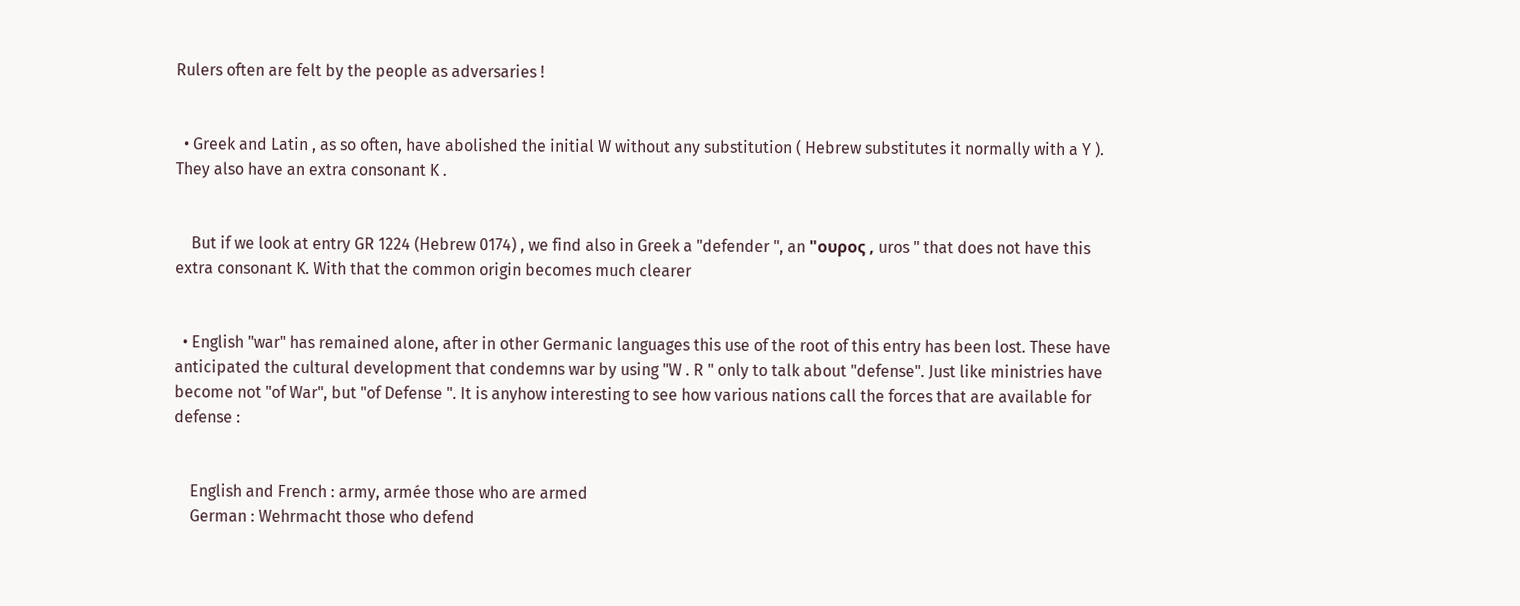Rulers often are felt by the people as adversaries !


  • Greek and Latin , as so often, have abolished the initial W without any substitution ( Hebrew substitutes it normally with a Y ). They also have an extra consonant K .


    But if we look at entry GR 1224 (Hebrew 0174) , we find also in Greek a "defender ", an "ουρος , uros " that does not have this extra consonant K. With that the common origin becomes much clearer


  • English "war" has remained alone, after in other Germanic languages this use of the root of this entry has been lost. These have anticipated the cultural development that condemns war by using "W . R " only to talk about "defense". Just like ministries have become not "of War", but "of Defense ". It is anyhow interesting to see how various nations call the forces that are available for defense :


    English and French : army, armée those who are armed
    German : Wehrmacht those who defend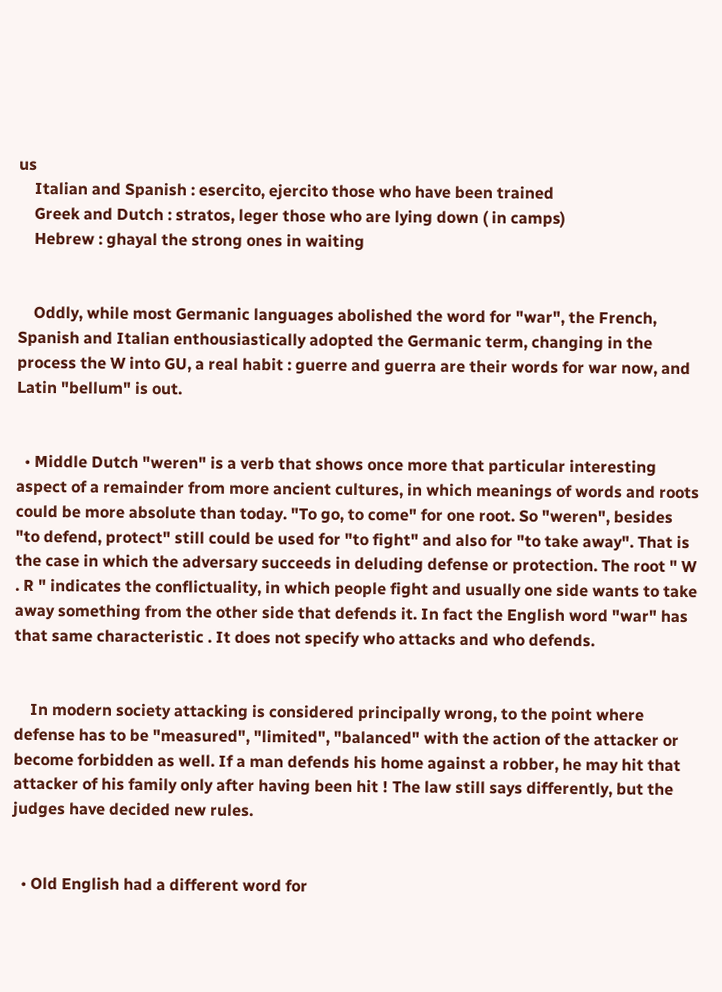us
    Italian and Spanish : esercito, ejercito those who have been trained
    Greek and Dutch : stratos, leger those who are lying down ( in camps)
    Hebrew : ghayal the strong ones in waiting


    Oddly, while most Germanic languages abolished the word for "war", the French, Spanish and Italian enthousiastically adopted the Germanic term, changing in the process the W into GU, a real habit : guerre and guerra are their words for war now, and Latin "bellum" is out.


  • Middle Dutch "weren" is a verb that shows once more that particular interesting aspect of a remainder from more ancient cultures, in which meanings of words and roots could be more absolute than today. "To go, to come" for one root. So "weren", besides "to defend, protect" still could be used for "to fight" and also for "to take away". That is the case in which the adversary succeeds in deluding defense or protection. The root " W . R " indicates the conflictuality, in which people fight and usually one side wants to take away something from the other side that defends it. In fact the English word "war" has that same characteristic . It does not specify who attacks and who defends.


    In modern society attacking is considered principally wrong, to the point where defense has to be "measured", "limited", "balanced" with the action of the attacker or become forbidden as well. If a man defends his home against a robber, he may hit that attacker of his family only after having been hit ! The law still says differently, but the judges have decided new rules.


  • Old English had a different word for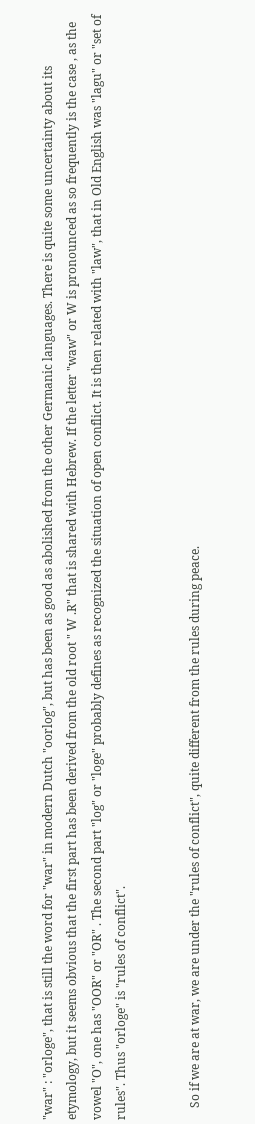"war" : "orloge", that is still the word for "war" in modern Dutch "oorlog", but has been as good as abolished from the other Germanic languages. There is quite some uncertainty about its etymology, but it seems obvious that the first part has been derived from the old root " W .R" that is shared with Hebrew. If the letter "waw" or W is pronounced as so frequently is the case , as the vowel "O", one has "OOR" or "OR" . The second part "log" or "loge" probably defines as recognized the situation of open conflict. It is then related with "law", that in Old English was "lagu" or "set of rules". Thus "orloge" is "rules of conflict".


    So if we are at war, we are under the "rules of conflict", quite different from the rules during peace.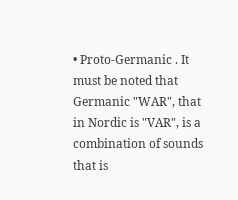• Proto-Germanic . It must be noted that Germanic "WAR", that in Nordic is "VAR", is a combination of sounds that is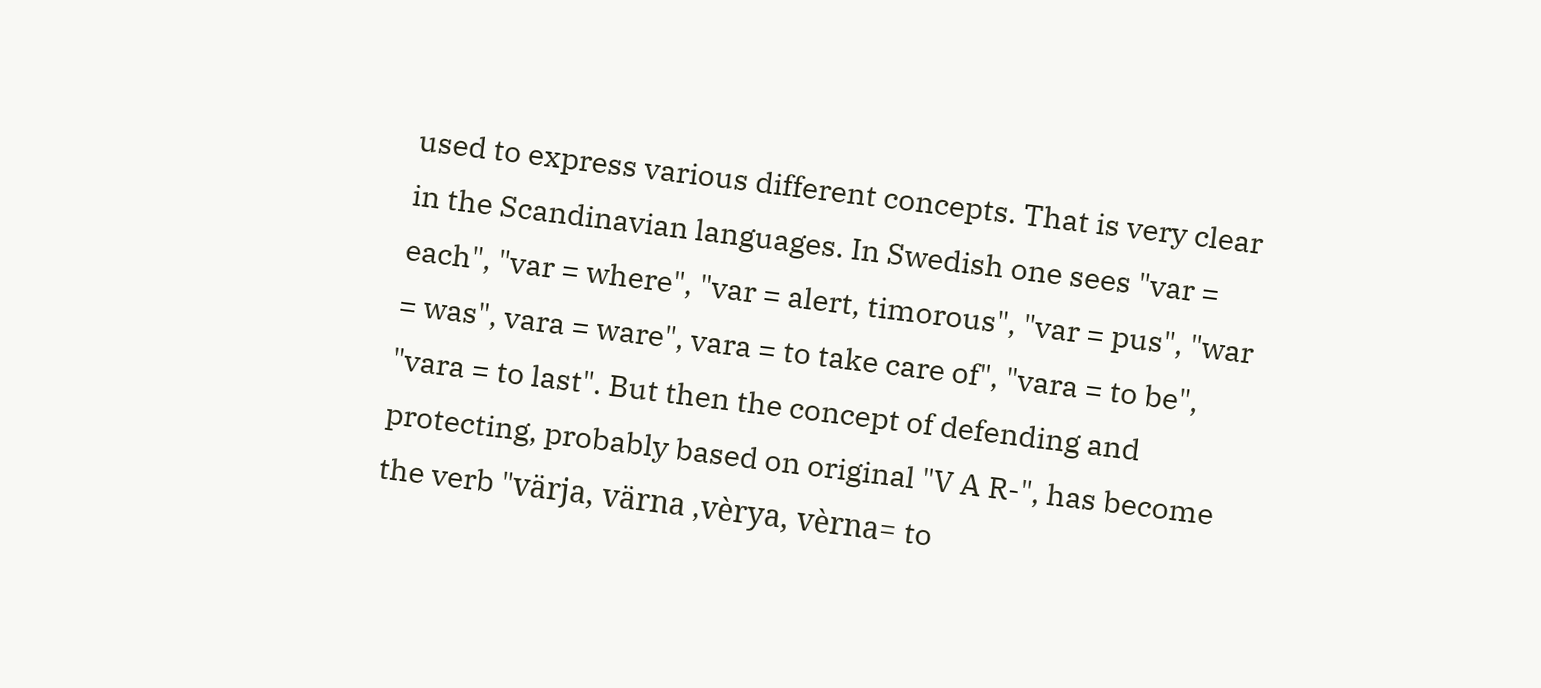used to express various different concepts. That is very clear in the Scandinavian languages. In Swedish one sees "var = each", "var = where", "var = alert, timorous", "var = pus", "war = was", vara = ware", vara = to take care of", "vara = to be", "vara = to last". But then the concept of defending and protecting, probably based on original "V A R-", has become the verb "värja, värna ,vèrya, vèrna= to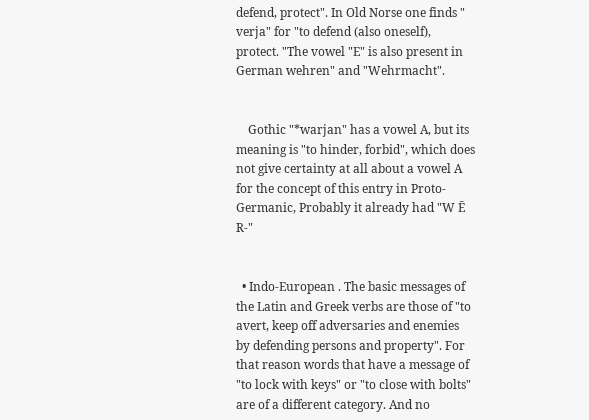defend, protect". In Old Norse one finds " verja" for "to defend (also oneself), protect. "The vowel "E" is also present in German wehren" and "Wehrmacht".


    Gothic "*warjan" has a vowel A, but its meaning is "to hinder, forbid", which does not give certainty at all about a vowel A for the concept of this entry in Proto-Germanic, Probably it already had "W Ē R-"


  • Indo-European . The basic messages of the Latin and Greek verbs are those of "to avert, keep off adversaries and enemies by defending persons and property". For that reason words that have a message of "to lock with keys" or "to close with bolts" are of a different category. And no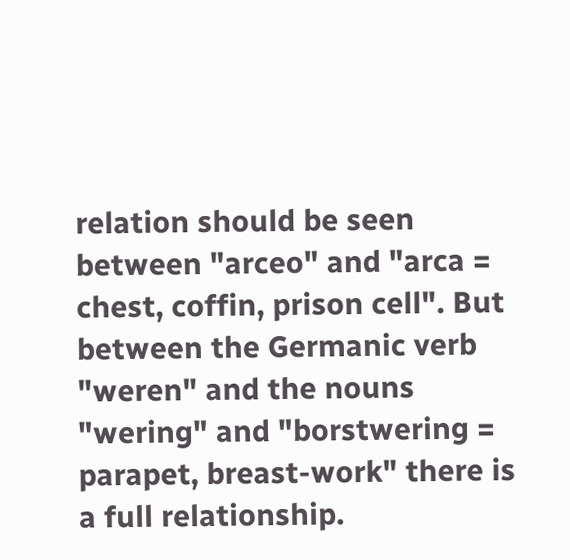relation should be seen between "arceo" and "arca = chest, coffin, prison cell". But between the Germanic verb "weren" and the nouns "wering" and "borstwering = parapet, breast-work" there is a full relationship.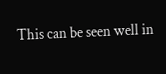This can be seen well in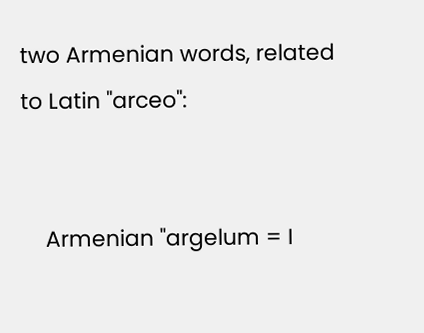two Armenian words, related to Latin "arceo":


    Armenian "argelum = I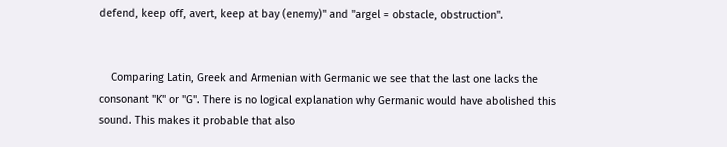defend, keep off, avert, keep at bay (enemy)" and "argel = obstacle, obstruction".


    Comparing Latin, Greek and Armenian with Germanic we see that the last one lacks the consonant "K" or "G". There is no logical explanation why Germanic would have abolished this sound. This makes it probable that also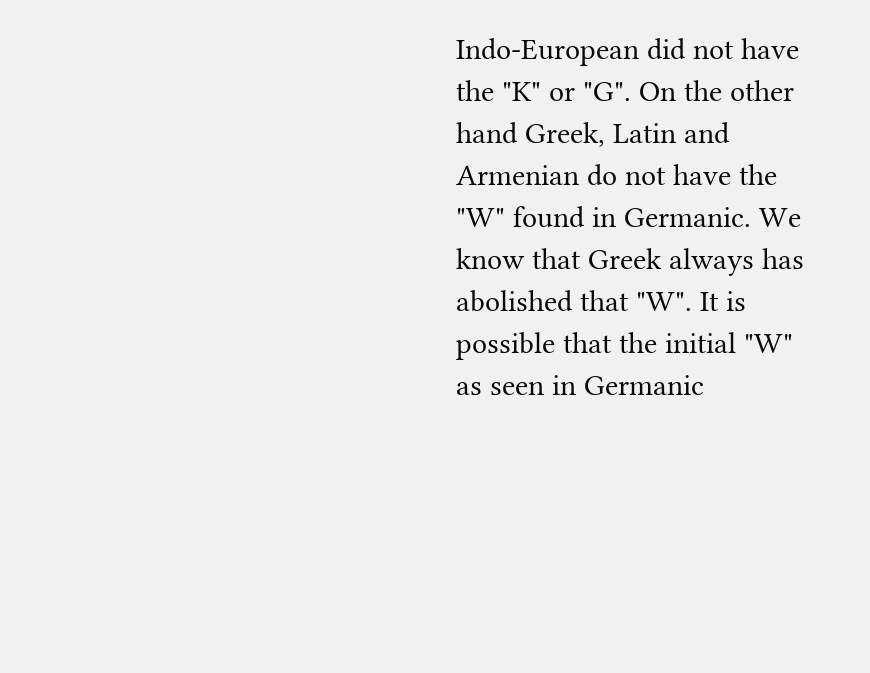Indo-European did not have the "K" or "G". On the other hand Greek, Latin and Armenian do not have the "W" found in Germanic. We know that Greek always has abolished that "W". It is possible that the initial "W" as seen in Germanic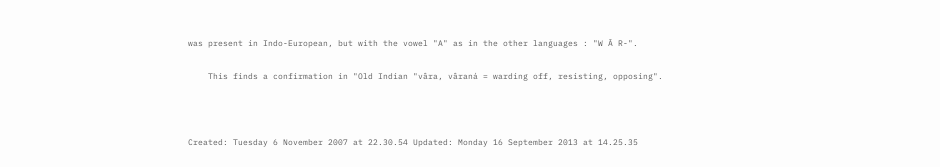was present in Indo-European, but with the vowel "A" as in the other languages : "W Ā R-".


    This finds a confirmation in "Old Indian "vâra, vâraná = warding off, resisting, opposing".





Created: Tuesday 6 November 2007 at 22.30.54 Updated: Monday 16 September 2013 at 14.25.35